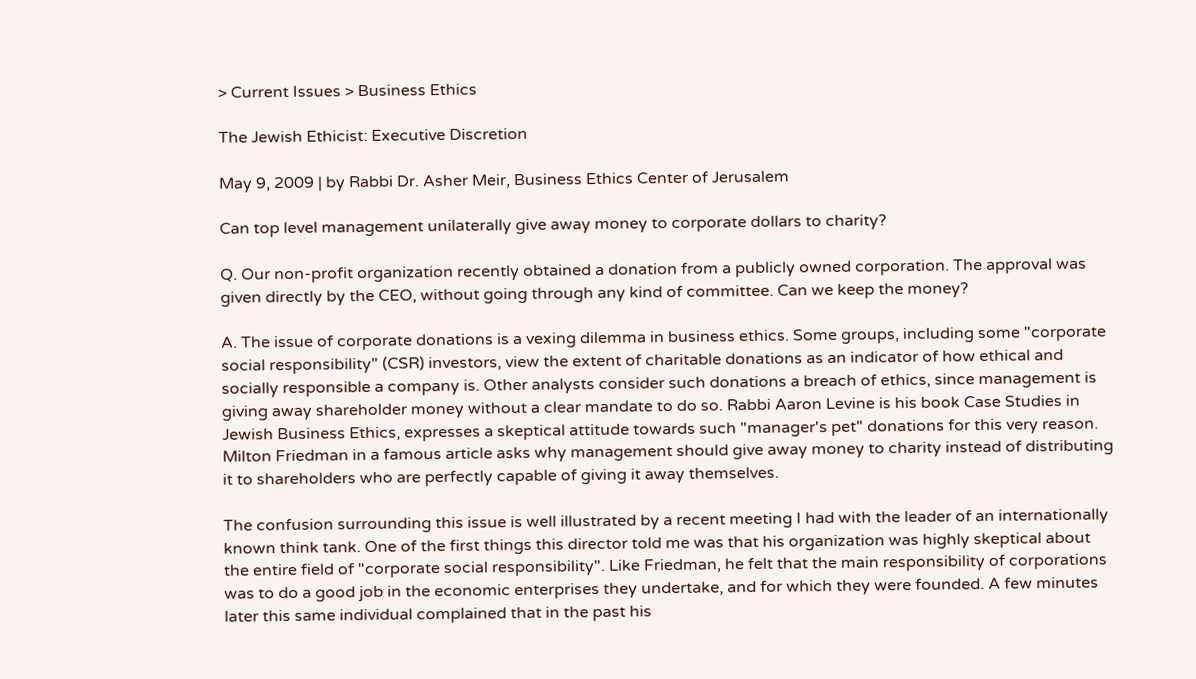> Current Issues > Business Ethics

The Jewish Ethicist: Executive Discretion

May 9, 2009 | by Rabbi Dr. Asher Meir, Business Ethics Center of Jerusalem

Can top level management unilaterally give away money to corporate dollars to charity?

Q. Our non-profit organization recently obtained a donation from a publicly owned corporation. The approval was given directly by the CEO, without going through any kind of committee. Can we keep the money?

A. The issue of corporate donations is a vexing dilemma in business ethics. Some groups, including some "corporate social responsibility" (CSR) investors, view the extent of charitable donations as an indicator of how ethical and socially responsible a company is. Other analysts consider such donations a breach of ethics, since management is giving away shareholder money without a clear mandate to do so. Rabbi Aaron Levine is his book Case Studies in Jewish Business Ethics, expresses a skeptical attitude towards such "manager's pet" donations for this very reason. Milton Friedman in a famous article asks why management should give away money to charity instead of distributing it to shareholders who are perfectly capable of giving it away themselves.

The confusion surrounding this issue is well illustrated by a recent meeting I had with the leader of an internationally known think tank. One of the first things this director told me was that his organization was highly skeptical about the entire field of "corporate social responsibility". Like Friedman, he felt that the main responsibility of corporations was to do a good job in the economic enterprises they undertake, and for which they were founded. A few minutes later this same individual complained that in the past his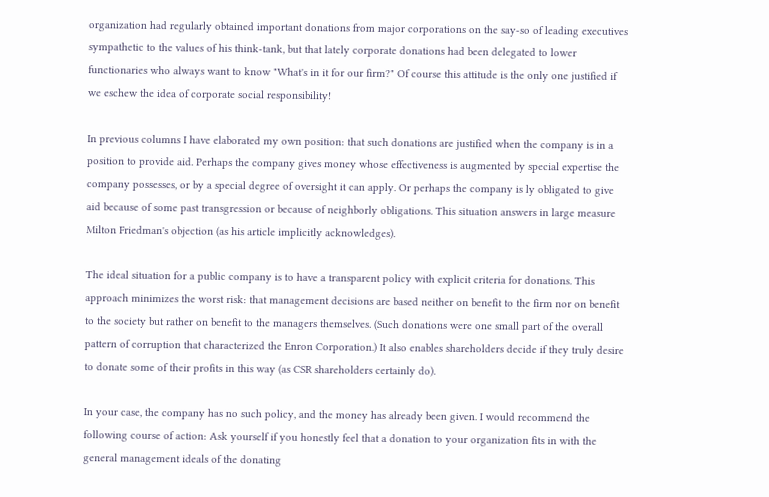organization had regularly obtained important donations from major corporations on the say-so of leading executives sympathetic to the values of his think-tank, but that lately corporate donations had been delegated to lower functionaries who always want to know "What's in it for our firm?" Of course this attitude is the only one justified if we eschew the idea of corporate social responsibility!

In previous columns I have elaborated my own position: that such donations are justified when the company is in a position to provide aid. Perhaps the company gives money whose effectiveness is augmented by special expertise the company possesses, or by a special degree of oversight it can apply. Or perhaps the company is ly obligated to give aid because of some past transgression or because of neighborly obligations. This situation answers in large measure Milton Friedman's objection (as his article implicitly acknowledges).

The ideal situation for a public company is to have a transparent policy with explicit criteria for donations. This approach minimizes the worst risk: that management decisions are based neither on benefit to the firm nor on benefit to the society but rather on benefit to the managers themselves. (Such donations were one small part of the overall pattern of corruption that characterized the Enron Corporation.) It also enables shareholders decide if they truly desire to donate some of their profits in this way (as CSR shareholders certainly do).

In your case, the company has no such policy, and the money has already been given. I would recommend the following course of action: Ask yourself if you honestly feel that a donation to your organization fits in with the general management ideals of the donating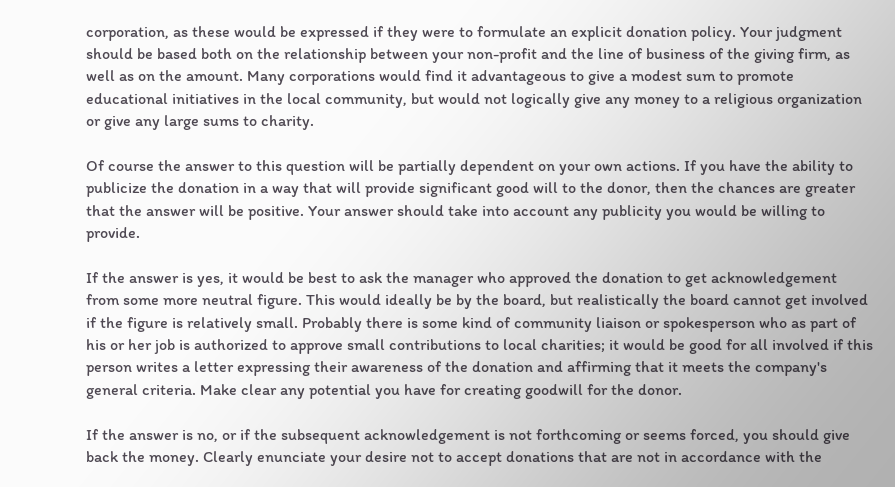corporation, as these would be expressed if they were to formulate an explicit donation policy. Your judgment should be based both on the relationship between your non-profit and the line of business of the giving firm, as well as on the amount. Many corporations would find it advantageous to give a modest sum to promote educational initiatives in the local community, but would not logically give any money to a religious organization or give any large sums to charity.

Of course the answer to this question will be partially dependent on your own actions. If you have the ability to publicize the donation in a way that will provide significant good will to the donor, then the chances are greater that the answer will be positive. Your answer should take into account any publicity you would be willing to provide.

If the answer is yes, it would be best to ask the manager who approved the donation to get acknowledgement from some more neutral figure. This would ideally be by the board, but realistically the board cannot get involved if the figure is relatively small. Probably there is some kind of community liaison or spokesperson who as part of his or her job is authorized to approve small contributions to local charities; it would be good for all involved if this person writes a letter expressing their awareness of the donation and affirming that it meets the company's general criteria. Make clear any potential you have for creating goodwill for the donor.

If the answer is no, or if the subsequent acknowledgement is not forthcoming or seems forced, you should give back the money. Clearly enunciate your desire not to accept donations that are not in accordance with the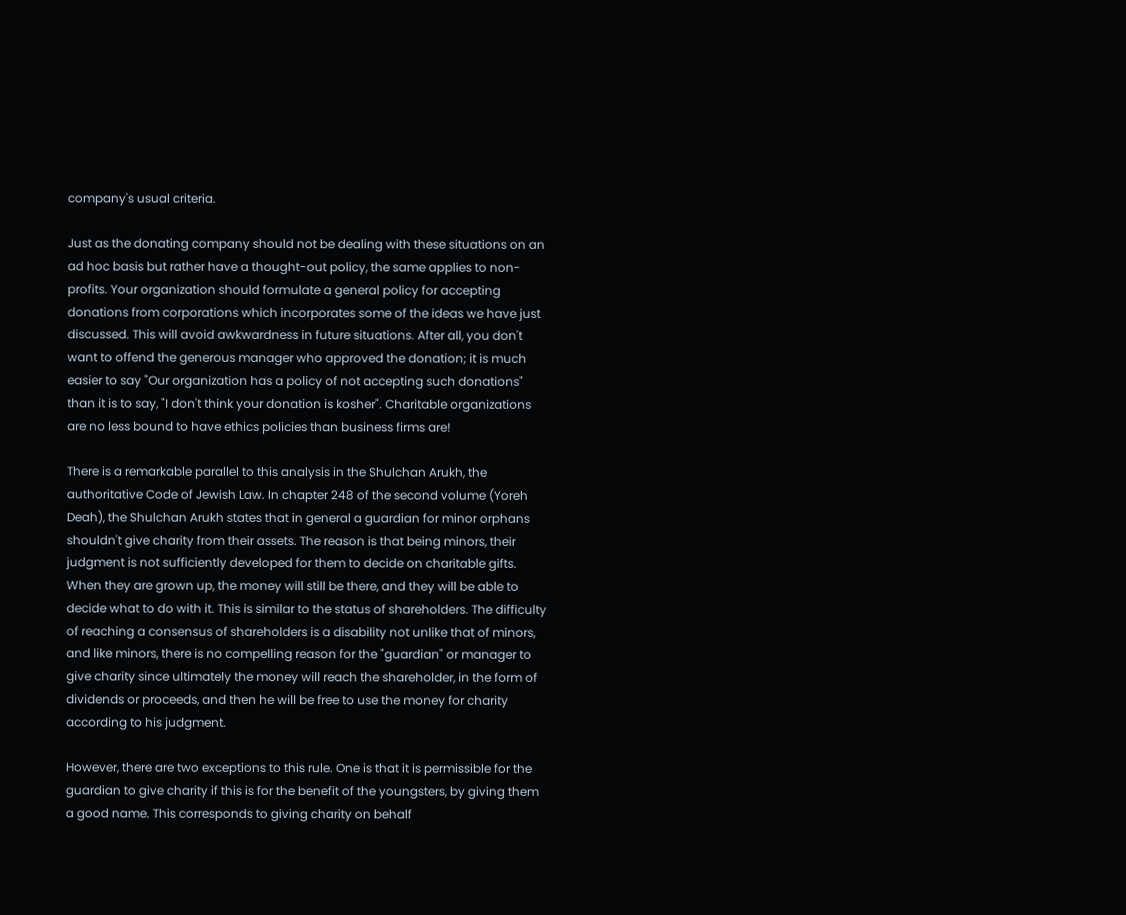company's usual criteria.

Just as the donating company should not be dealing with these situations on an ad hoc basis but rather have a thought-out policy, the same applies to non-profits. Your organization should formulate a general policy for accepting donations from corporations which incorporates some of the ideas we have just discussed. This will avoid awkwardness in future situations. After all, you don't want to offend the generous manager who approved the donation; it is much easier to say "Our organization has a policy of not accepting such donations" than it is to say, "I don't think your donation is kosher". Charitable organizations are no less bound to have ethics policies than business firms are!

There is a remarkable parallel to this analysis in the Shulchan Arukh, the authoritative Code of Jewish Law. In chapter 248 of the second volume (Yoreh Deah), the Shulchan Arukh states that in general a guardian for minor orphans shouldn't give charity from their assets. The reason is that being minors, their judgment is not sufficiently developed for them to decide on charitable gifts. When they are grown up, the money will still be there, and they will be able to decide what to do with it. This is similar to the status of shareholders. The difficulty of reaching a consensus of shareholders is a disability not unlike that of minors, and like minors, there is no compelling reason for the "guardian" or manager to give charity since ultimately the money will reach the shareholder, in the form of dividends or proceeds, and then he will be free to use the money for charity according to his judgment.

However, there are two exceptions to this rule. One is that it is permissible for the guardian to give charity if this is for the benefit of the youngsters, by giving them a good name. This corresponds to giving charity on behalf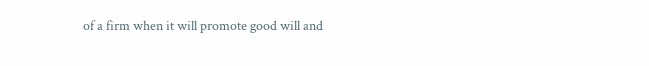of a firm when it will promote good will and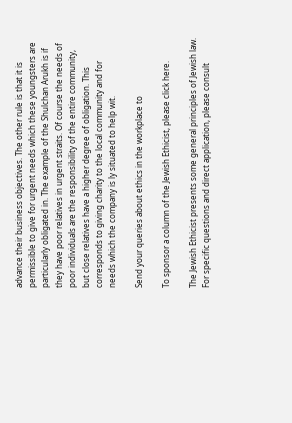advance their business objectives. The other rule is that it is permissible to give for urgent needs which these youngsters are particularly obligated in. The example of the Shulchan Arukh is if they have poor relatives in urgent straits. Of course the needs of poor individuals are the responsibility of the entire community, but close relatives have a higher degree of obligation. This corresponds to giving charity to the local community and for needs which the company is ly situated to help wit.

Send your queries about ethics in the workplace to

To sponsor a column of the Jewish Ethicist, please click here.

The Jewish Ethicist presents some general principles of Jewish law. For specific questions and direct application, please consult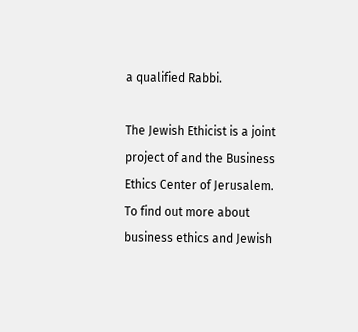a qualified Rabbi.

The Jewish Ethicist is a joint project of and the Business Ethics Center of Jerusalem. To find out more about business ethics and Jewish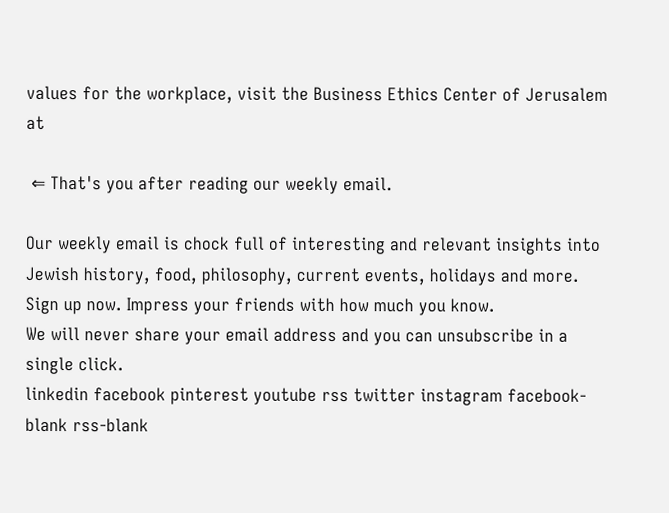values for the workplace, visit the Business Ethics Center of Jerusalem at

 ⇐ That's you after reading our weekly email.

Our weekly email is chock full of interesting and relevant insights into Jewish history, food, philosophy, current events, holidays and more.
Sign up now. Impress your friends with how much you know.
We will never share your email address and you can unsubscribe in a single click.
linkedin facebook pinterest youtube rss twitter instagram facebook-blank rss-blank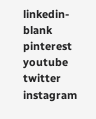linkedin-blank pinterest youtube twitter instagram